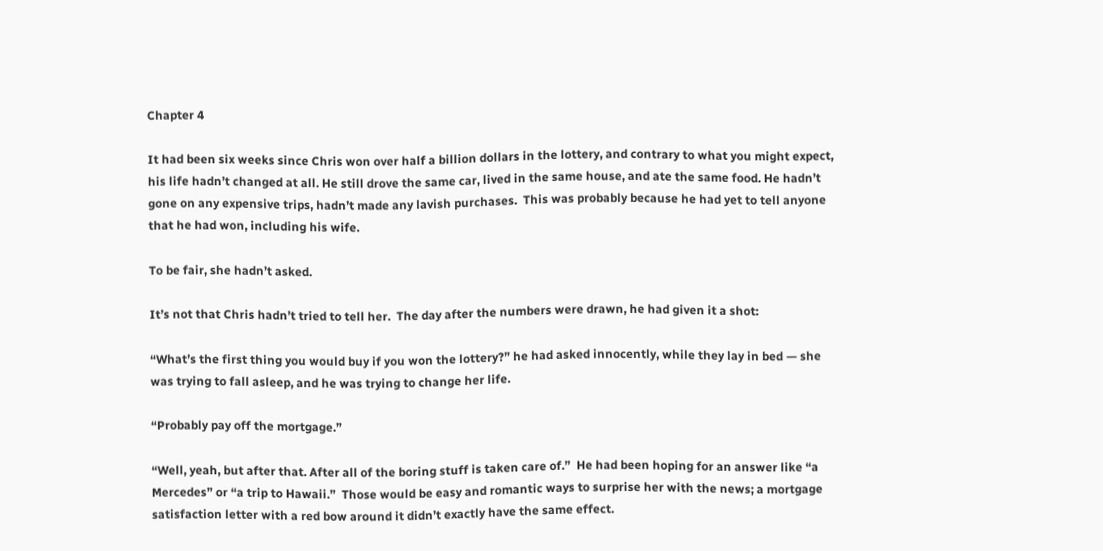Chapter 4

It had been six weeks since Chris won over half a billion dollars in the lottery, and contrary to what you might expect, his life hadn’t changed at all. He still drove the same car, lived in the same house, and ate the same food. He hadn’t gone on any expensive trips, hadn’t made any lavish purchases.  This was probably because he had yet to tell anyone that he had won, including his wife.

To be fair, she hadn’t asked.

It’s not that Chris hadn’t tried to tell her.  The day after the numbers were drawn, he had given it a shot:

“What’s the first thing you would buy if you won the lottery?” he had asked innocently, while they lay in bed — she was trying to fall asleep, and he was trying to change her life.

“Probably pay off the mortgage.”

“Well, yeah, but after that. After all of the boring stuff is taken care of.”  He had been hoping for an answer like “a Mercedes” or “a trip to Hawaii.”  Those would be easy and romantic ways to surprise her with the news; a mortgage satisfaction letter with a red bow around it didn’t exactly have the same effect.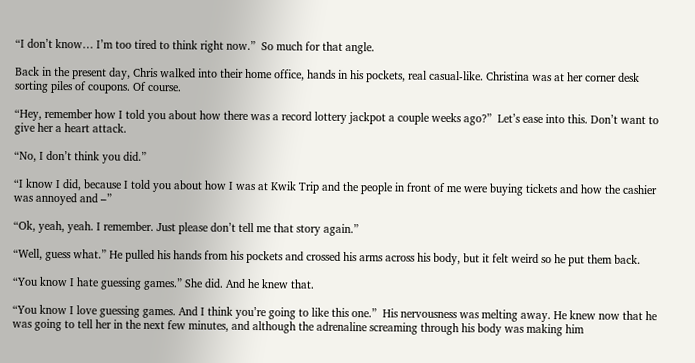“I don’t know… I’m too tired to think right now.”  So much for that angle.

Back in the present day, Chris walked into their home office, hands in his pockets, real casual-like. Christina was at her corner desk sorting piles of coupons. Of course.

“Hey, remember how I told you about how there was a record lottery jackpot a couple weeks ago?”  Let’s ease into this. Don’t want to give her a heart attack.

“No, I don’t think you did.”

“I know I did, because I told you about how I was at Kwik Trip and the people in front of me were buying tickets and how the cashier was annoyed and –”

“Ok, yeah, yeah. I remember. Just please don’t tell me that story again.”

“Well, guess what.” He pulled his hands from his pockets and crossed his arms across his body, but it felt weird so he put them back.

“You know I hate guessing games.” She did. And he knew that.

“You know I love guessing games. And I think you’re going to like this one.”  His nervousness was melting away. He knew now that he was going to tell her in the next few minutes, and although the adrenaline screaming through his body was making him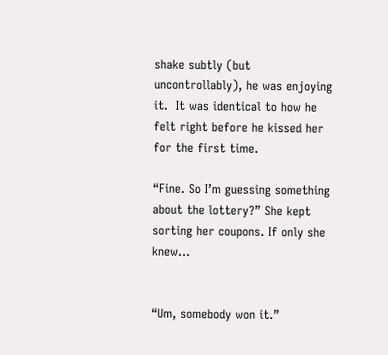shake subtly (but uncontrollably), he was enjoying it.  It was identical to how he felt right before he kissed her for the first time.

“Fine. So I’m guessing something about the lottery?” She kept sorting her coupons. If only she knew…


“Um, somebody won it.”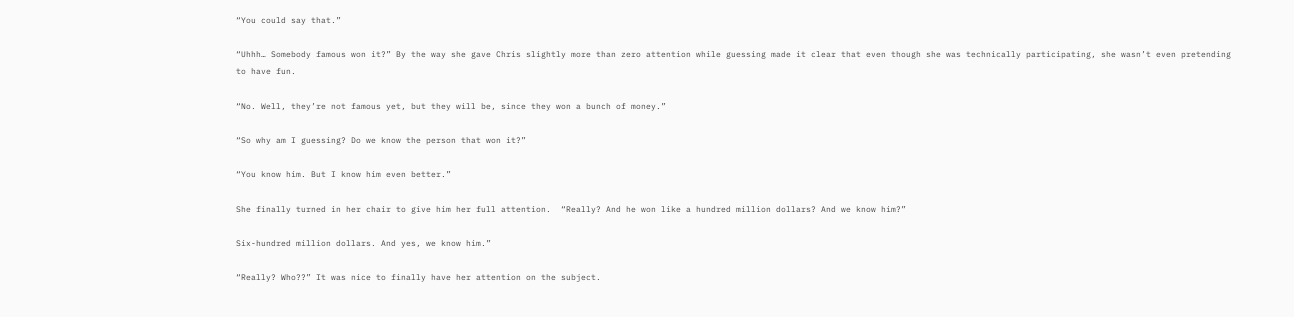“You could say that.”

“Uhhh… Somebody famous won it?” By the way she gave Chris slightly more than zero attention while guessing made it clear that even though she was technically participating, she wasn’t even pretending to have fun.

“No. Well, they’re not famous yet, but they will be, since they won a bunch of money.”

“So why am I guessing? Do we know the person that won it?”

“You know him. But I know him even better.”

She finally turned in her chair to give him her full attention.  “Really? And he won like a hundred million dollars? And we know him?”

Six-hundred million dollars. And yes, we know him.”

“Really? Who??” It was nice to finally have her attention on the subject.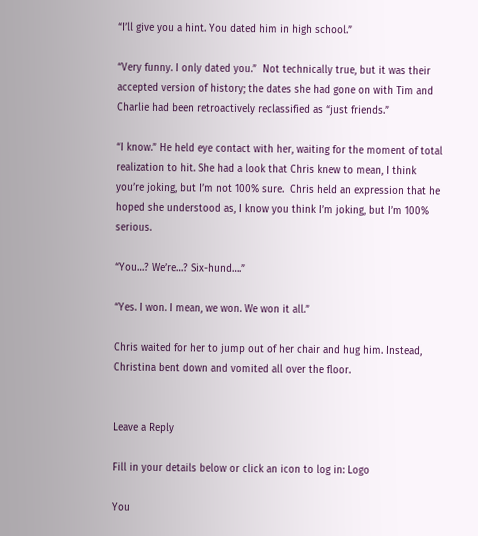“I’ll give you a hint. You dated him in high school.”

“Very funny. I only dated you.”  Not technically true, but it was their accepted version of history; the dates she had gone on with Tim and Charlie had been retroactively reclassified as “just friends.”

“I know.” He held eye contact with her, waiting for the moment of total realization to hit. She had a look that Chris knew to mean, I think you’re joking, but I’m not 100% sure.  Chris held an expression that he hoped she understood as, I know you think I’m joking, but I’m 100% serious.

“You…? We’re…? Six-hund….”

“Yes. I won. I mean, we won. We won it all.”

Chris waited for her to jump out of her chair and hug him. Instead, Christina bent down and vomited all over the floor.


Leave a Reply

Fill in your details below or click an icon to log in: Logo

You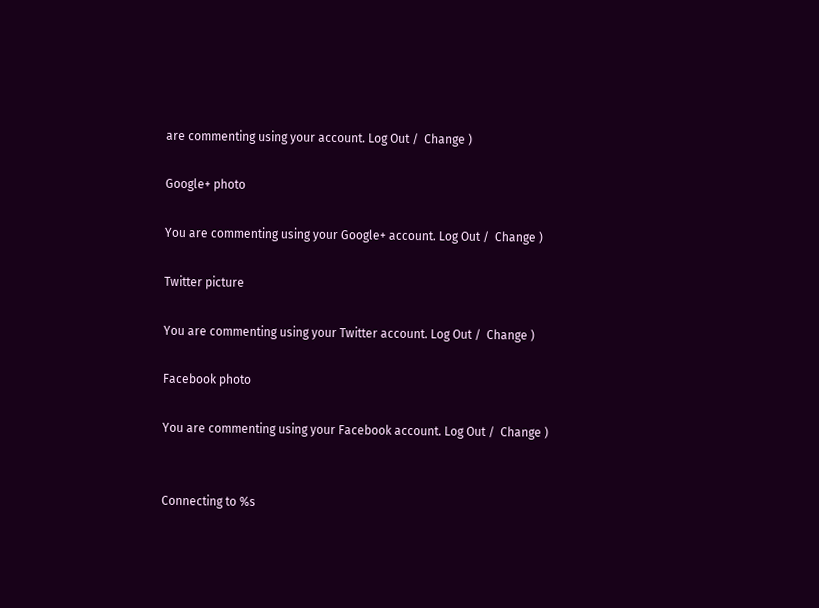are commenting using your account. Log Out /  Change )

Google+ photo

You are commenting using your Google+ account. Log Out /  Change )

Twitter picture

You are commenting using your Twitter account. Log Out /  Change )

Facebook photo

You are commenting using your Facebook account. Log Out /  Change )


Connecting to %s